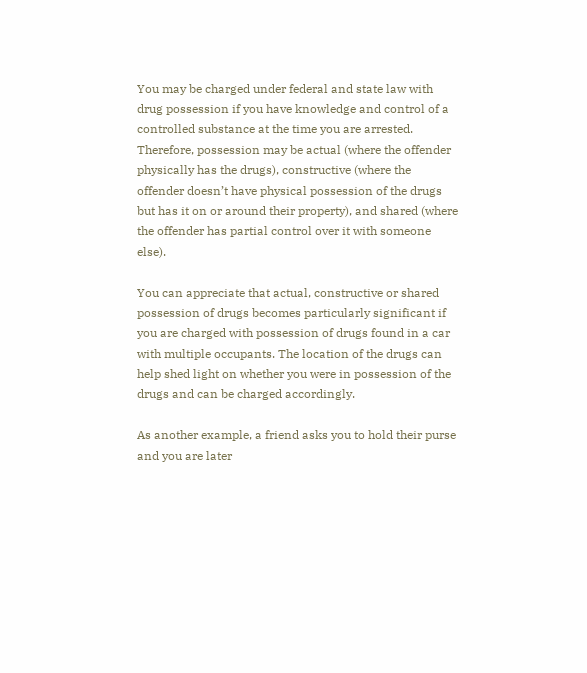You may be charged under federal and state law with drug possession if you have knowledge and control of a controlled substance at the time you are arrested. Therefore, possession may be actual (where the offender physically has the drugs), constructive (where the offender doesn’t have physical possession of the drugs but has it on or around their property), and shared (where the offender has partial control over it with someone else).

You can appreciate that actual, constructive or shared possession of drugs becomes particularly significant if you are charged with possession of drugs found in a car with multiple occupants. The location of the drugs can help shed light on whether you were in possession of the drugs and can be charged accordingly.

As another example, a friend asks you to hold their purse and you are later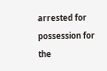arrested for possession for the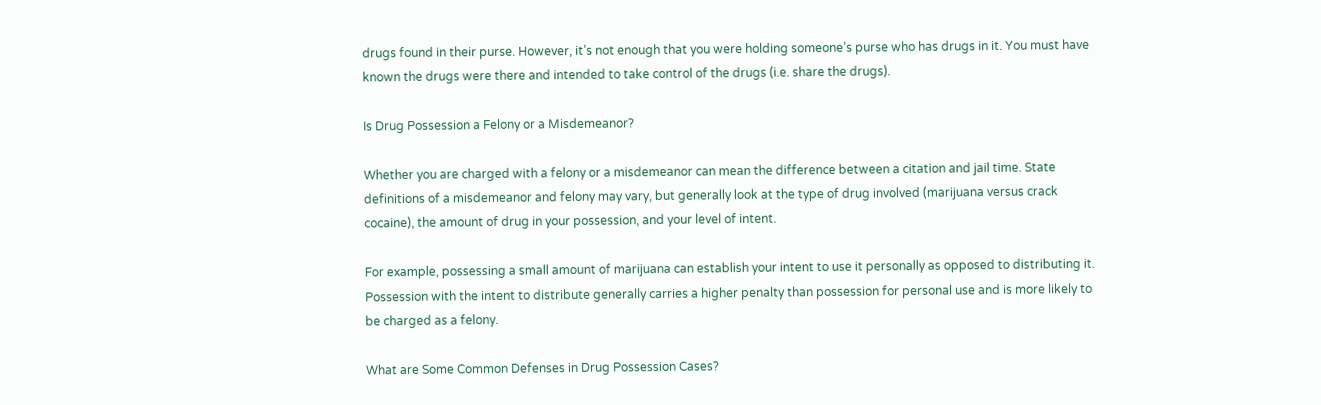drugs found in their purse. However, it’s not enough that you were holding someone’s purse who has drugs in it. You must have known the drugs were there and intended to take control of the drugs (i.e. share the drugs).

Is Drug Possession a Felony or a Misdemeanor?

Whether you are charged with a felony or a misdemeanor can mean the difference between a citation and jail time. State definitions of a misdemeanor and felony may vary, but generally look at the type of drug involved (marijuana versus crack cocaine), the amount of drug in your possession, and your level of intent.

For example, possessing a small amount of marijuana can establish your intent to use it personally as opposed to distributing it. Possession with the intent to distribute generally carries a higher penalty than possession for personal use and is more likely to be charged as a felony.

What are Some Common Defenses in Drug Possession Cases?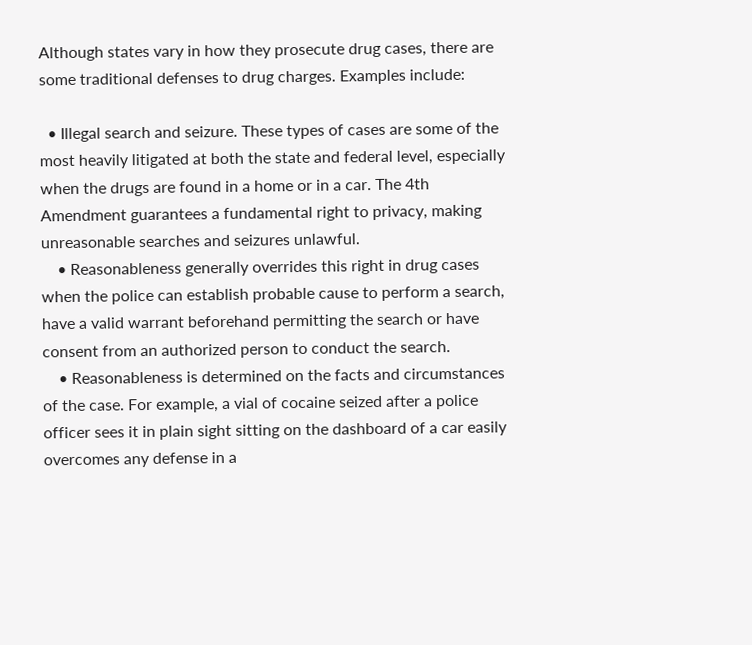Although states vary in how they prosecute drug cases, there are some traditional defenses to drug charges. Examples include:

  • Illegal search and seizure. These types of cases are some of the most heavily litigated at both the state and federal level, especially when the drugs are found in a home or in a car. The 4th Amendment guarantees a fundamental right to privacy, making unreasonable searches and seizures unlawful.
    • Reasonableness generally overrides this right in drug cases when the police can establish probable cause to perform a search, have a valid warrant beforehand permitting the search or have consent from an authorized person to conduct the search.
    • Reasonableness is determined on the facts and circumstances of the case. For example, a vial of cocaine seized after a police officer sees it in plain sight sitting on the dashboard of a car easily overcomes any defense in a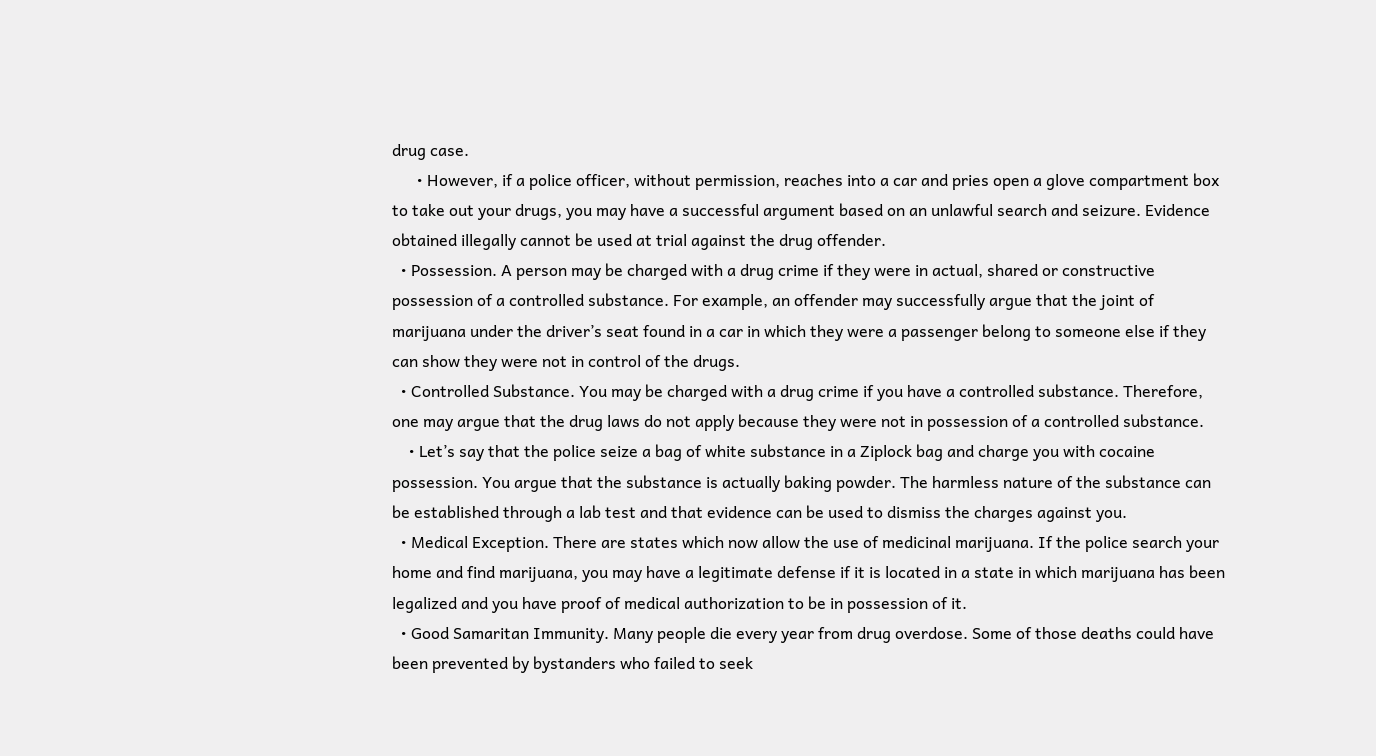drug case.
      • However, if a police officer, without permission, reaches into a car and pries open a glove compartment box to take out your drugs, you may have a successful argument based on an unlawful search and seizure. Evidence obtained illegally cannot be used at trial against the drug offender.
  • Possession. A person may be charged with a drug crime if they were in actual, shared or constructive possession of a controlled substance. For example, an offender may successfully argue that the joint of marijuana under the driver’s seat found in a car in which they were a passenger belong to someone else if they can show they were not in control of the drugs.
  • Controlled Substance. You may be charged with a drug crime if you have a controlled substance. Therefore, one may argue that the drug laws do not apply because they were not in possession of a controlled substance.
    • Let’s say that the police seize a bag of white substance in a Ziplock bag and charge you with cocaine possession. You argue that the substance is actually baking powder. The harmless nature of the substance can be established through a lab test and that evidence can be used to dismiss the charges against you.
  • Medical Exception. There are states which now allow the use of medicinal marijuana. If the police search your home and find marijuana, you may have a legitimate defense if it is located in a state in which marijuana has been legalized and you have proof of medical authorization to be in possession of it.
  • Good Samaritan Immunity. Many people die every year from drug overdose. Some of those deaths could have been prevented by bystanders who failed to seek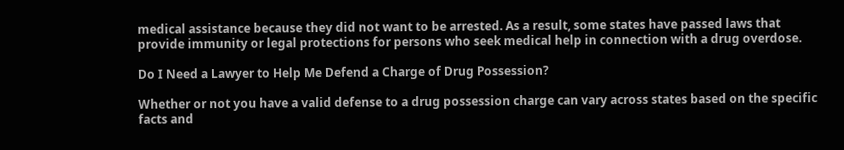medical assistance because they did not want to be arrested. As a result, some states have passed laws that provide immunity or legal protections for persons who seek medical help in connection with a drug overdose.

Do I Need a Lawyer to Help Me Defend a Charge of Drug Possession?

Whether or not you have a valid defense to a drug possession charge can vary across states based on the specific facts and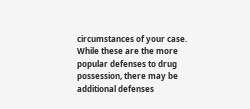circumstances of your case. While these are the more popular defenses to drug possession, there may be additional defenses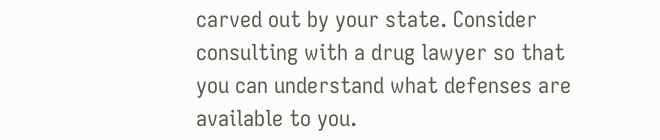carved out by your state. Consider consulting with a drug lawyer so that you can understand what defenses are available to you.